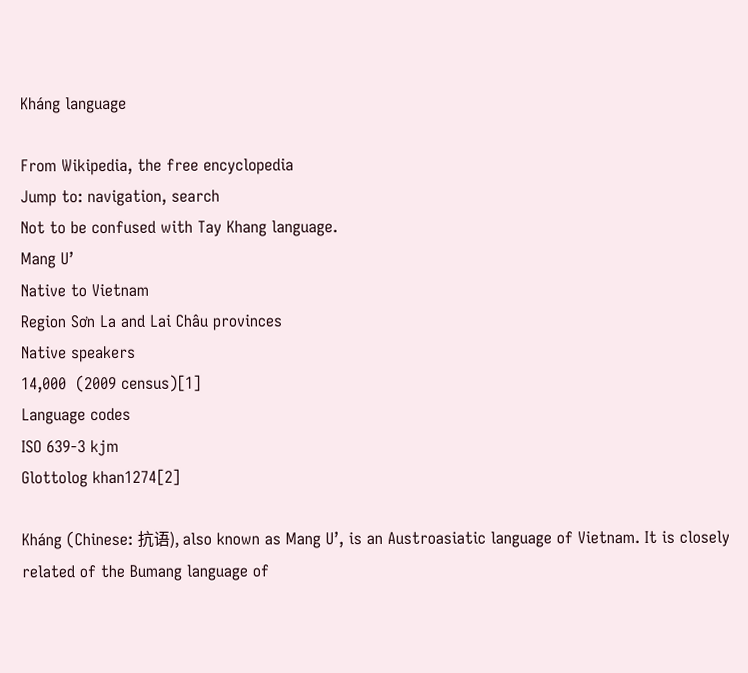Kháng language

From Wikipedia, the free encyclopedia
Jump to: navigation, search
Not to be confused with Tay Khang language.
Mang U’
Native to Vietnam
Region Sơn La and Lai Châu provinces
Native speakers
14,000  (2009 census)[1]
Language codes
ISO 639-3 kjm
Glottolog khan1274[2]

Kháng (Chinese: 抗语), also known as Mang U’, is an Austroasiatic language of Vietnam. It is closely related of the Bumang language of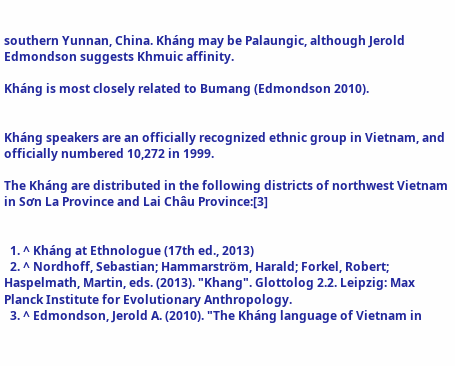southern Yunnan, China. Kháng may be Palaungic, although Jerold Edmondson suggests Khmuic affinity.

Kháng is most closely related to Bumang (Edmondson 2010).


Kháng speakers are an officially recognized ethnic group in Vietnam, and officially numbered 10,272 in 1999.

The Kháng are distributed in the following districts of northwest Vietnam in Sơn La Province and Lai Châu Province:[3]


  1. ^ Kháng at Ethnologue (17th ed., 2013)
  2. ^ Nordhoff, Sebastian; Hammarström, Harald; Forkel, Robert; Haspelmath, Martin, eds. (2013). "Khang". Glottolog 2.2. Leipzig: Max Planck Institute for Evolutionary Anthropology.
  3. ^ Edmondson, Jerold A. (2010). "The Kháng language of Vietnam in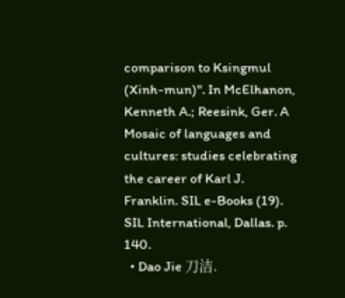comparison to Ksingmul (Xinh-mun)". In McElhanon, Kenneth A.; Reesink, Ger. A Mosaic of languages and cultures: studies celebrating the career of Karl J. Franklin. SIL e-Books (19). SIL International, Dallas. p. 140.
  • Dao Jie 刀洁.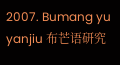2007. Bumang yu yanjiu 布芒语研究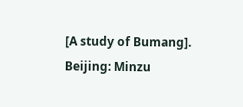[A study of Bumang]. Beijing: Minzu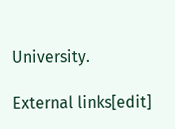University.

External links[edit]